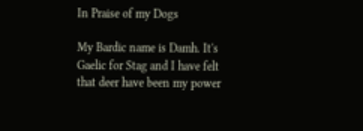In Praise of my Dogs

My Bardic name is Damh. It's Gaelic for Stag and I have felt that deer have been my power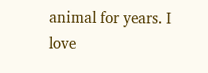animal for years. I love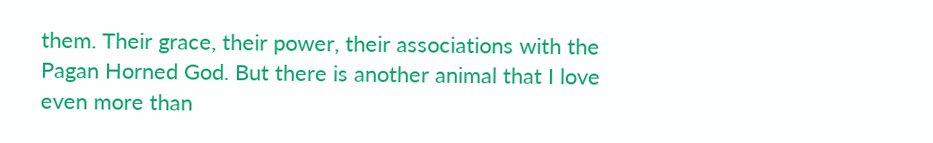them. Their grace, their power, their associations with the Pagan Horned God. But there is another animal that I love even more than